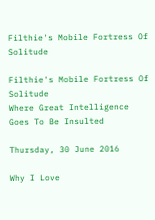Filthie's Mobile Fortress Of Solitude

Filthie's Mobile Fortress Of Solitude
Where Great Intelligence Goes To Be Insulted

Thursday, 30 June 2016

Why I Love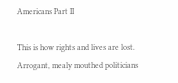Americans Part II

This is how rights and lives are lost. Arrogant, mealy mouthed politicians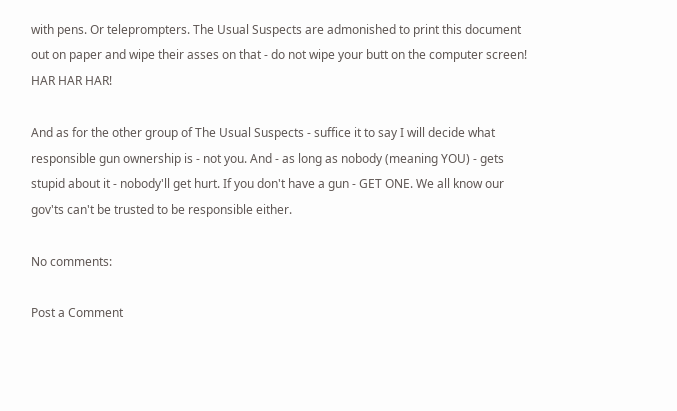with pens. Or teleprompters. The Usual Suspects are admonished to print this document out on paper and wipe their asses on that - do not wipe your butt on the computer screen! HAR HAR HAR!

And as for the other group of The Usual Suspects - suffice it to say I will decide what responsible gun ownership is - not you. And - as long as nobody (meaning YOU) - gets stupid about it - nobody'll get hurt. If you don't have a gun - GET ONE. We all know our gov'ts can't be trusted to be responsible either.

No comments:

Post a Comment